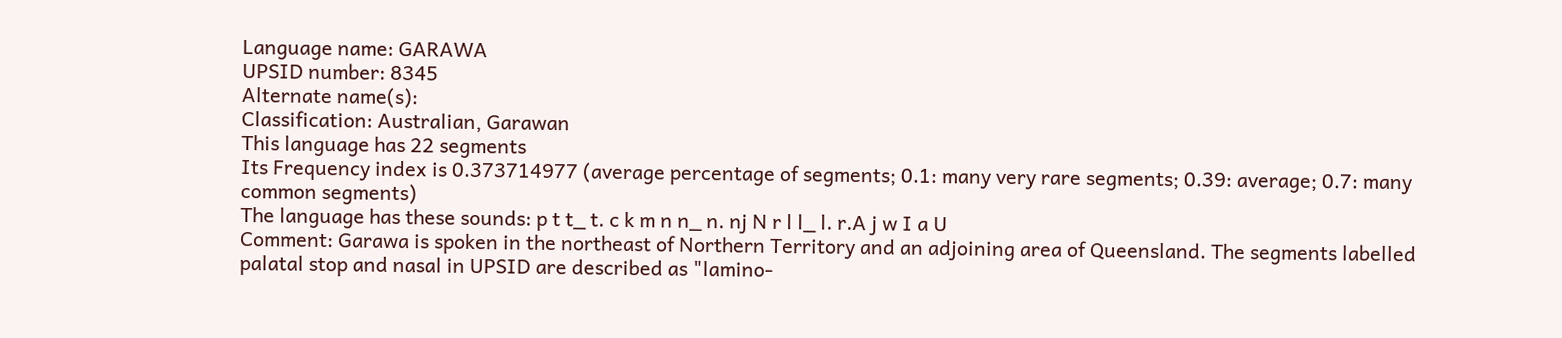Language name: GARAWA
UPSID number: 8345
Alternate name(s):
Classification: Australian, Garawan
This language has 22 segments
Its Frequency index is 0.373714977 (average percentage of segments; 0.1: many very rare segments; 0.39: average; 0.7: many common segments)
The language has these sounds: p t t_ t. c k m n n_ n. nj N r l l_ l. r.A j w I a U
Comment: Garawa is spoken in the northeast of Northern Territory and an adjoining area of Queensland. The segments labelled palatal stop and nasal in UPSID are described as "lamino-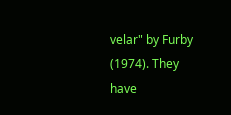velar" by Furby (1974). They have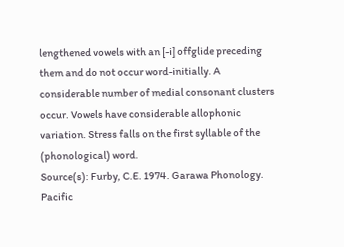lengthened vowels with an [-i] offglide preceding them and do not occur word-initially. A considerable number of medial consonant clusters occur. Vowels have considerable allophonic variation. Stress falls on the first syllable of the (phonological) word.
Source(s): Furby, C.E. 1974. Garawa Phonology. Pacific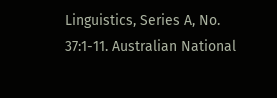Linguistics, Series A, No. 37:1-11. Australian National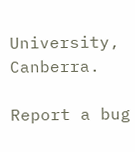University, Canberra.

Report a bug